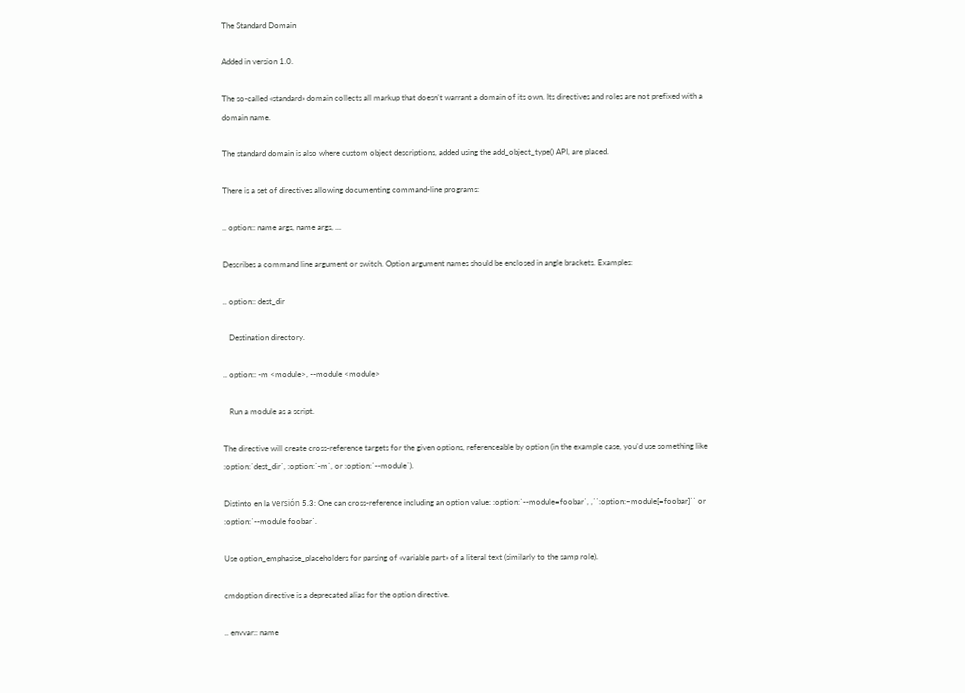The Standard Domain

Added in version 1.0.

The so-called «standard» domain collects all markup that doesn’t warrant a domain of its own. Its directives and roles are not prefixed with a domain name.

The standard domain is also where custom object descriptions, added using the add_object_type() API, are placed.

There is a set of directives allowing documenting command-line programs:

.. option:: name args, name args, ...

Describes a command line argument or switch. Option argument names should be enclosed in angle brackets. Examples:

.. option:: dest_dir

   Destination directory.

.. option:: -m <module>, --module <module>

   Run a module as a script.

The directive will create cross-reference targets for the given options, referenceable by option (in the example case, you’d use something like :option:`dest_dir`, :option:`-m`, or :option:`--module`).

Distinto en la versión 5.3: One can cross-reference including an option value: :option:`--module=foobar`, ,``:option:–module[=foobar]`` or :option:`--module foobar`.

Use option_emphasise_placeholders for parsing of «variable part» of a literal text (similarly to the samp role).

cmdoption directive is a deprecated alias for the option directive.

.. envvar:: name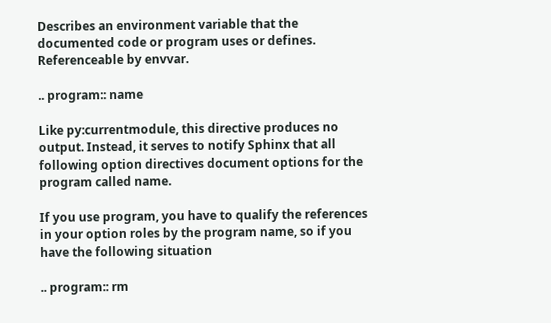Describes an environment variable that the documented code or program uses or defines. Referenceable by envvar.

.. program:: name

Like py:currentmodule, this directive produces no output. Instead, it serves to notify Sphinx that all following option directives document options for the program called name.

If you use program, you have to qualify the references in your option roles by the program name, so if you have the following situation

.. program:: rm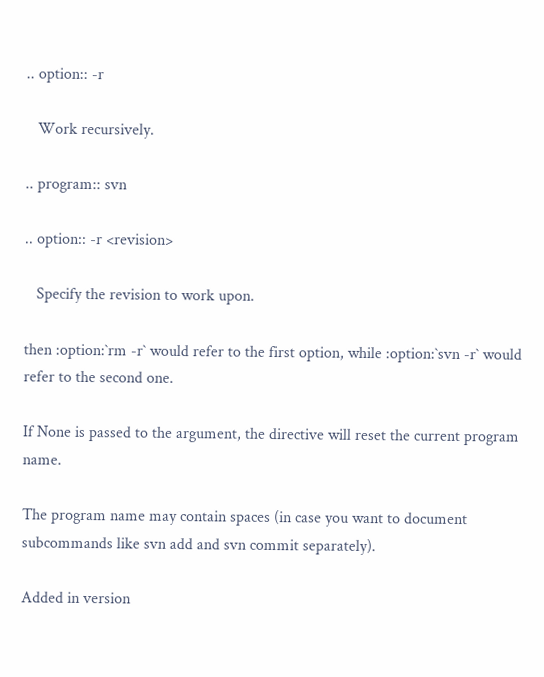.. option:: -r

   Work recursively.

.. program:: svn

.. option:: -r <revision>

   Specify the revision to work upon.

then :option:`rm -r` would refer to the first option, while :option:`svn -r` would refer to the second one.

If None is passed to the argument, the directive will reset the current program name.

The program name may contain spaces (in case you want to document subcommands like svn add and svn commit separately).

Added in version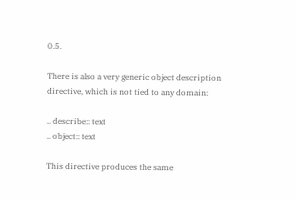0.5.

There is also a very generic object description directive, which is not tied to any domain:

.. describe:: text
.. object:: text

This directive produces the same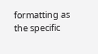formatting as the specific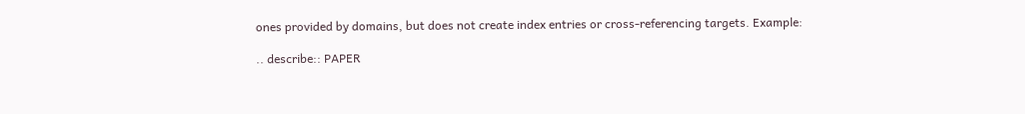ones provided by domains, but does not create index entries or cross-referencing targets. Example:

.. describe:: PAPER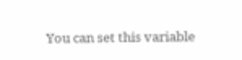You can set this variable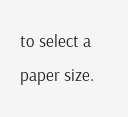to select a paper size.